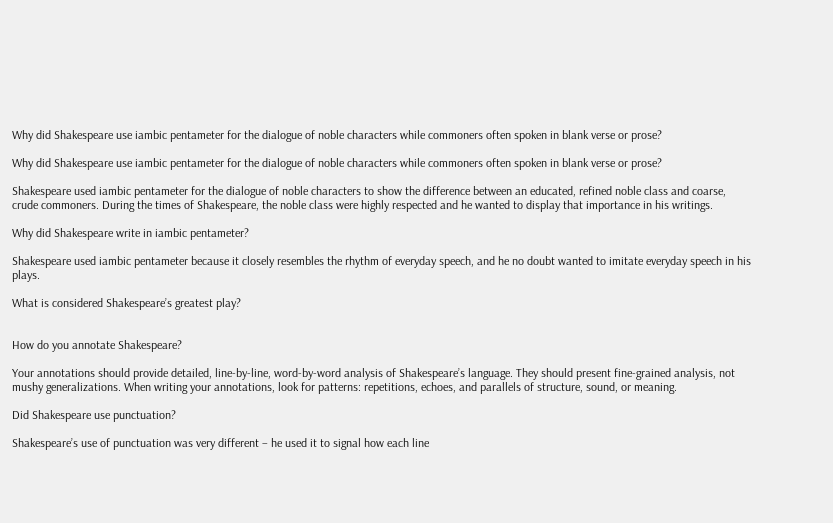Why did Shakespeare use iambic pentameter for the dialogue of noble characters while commoners often spoken in blank verse or prose?

Why did Shakespeare use iambic pentameter for the dialogue of noble characters while commoners often spoken in blank verse or prose?

Shakespeare used iambic pentameter for the dialogue of noble characters to show the difference between an educated, refined noble class and coarse, crude commoners. During the times of Shakespeare, the noble class were highly respected and he wanted to display that importance in his writings.

Why did Shakespeare write in iambic pentameter?

Shakespeare used iambic pentameter because it closely resembles the rhythm of everyday speech, and he no doubt wanted to imitate everyday speech in his plays.

What is considered Shakespeare’s greatest play?


How do you annotate Shakespeare?

Your annotations should provide detailed, line-by-line, word-by-word analysis of Shakespeare’s language. They should present fine-grained analysis, not mushy generalizations. When writing your annotations, look for patterns: repetitions, echoes, and parallels of structure, sound, or meaning.

Did Shakespeare use punctuation?

Shakespeare’s use of punctuation was very different – he used it to signal how each line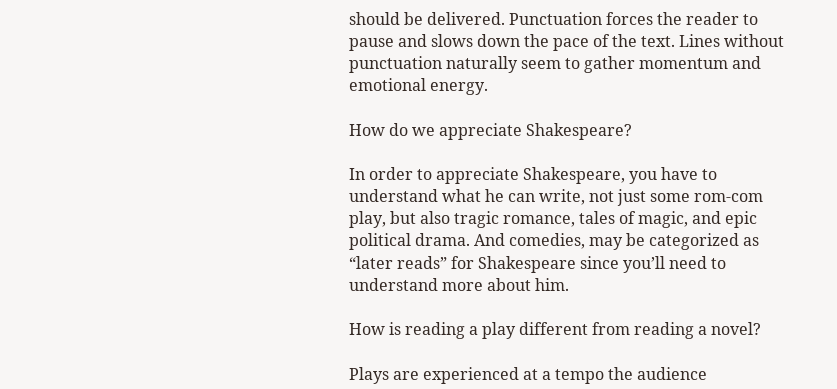should be delivered. Punctuation forces the reader to pause and slows down the pace of the text. Lines without punctuation naturally seem to gather momentum and emotional energy.

How do we appreciate Shakespeare?

In order to appreciate Shakespeare, you have to understand what he can write, not just some rom-com play, but also tragic romance, tales of magic, and epic political drama. And comedies, may be categorized as “later reads” for Shakespeare since you’ll need to understand more about him.

How is reading a play different from reading a novel?

Plays are experienced at a tempo the audience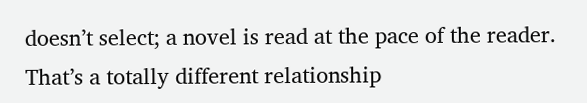doesn’t select; a novel is read at the pace of the reader. That’s a totally different relationship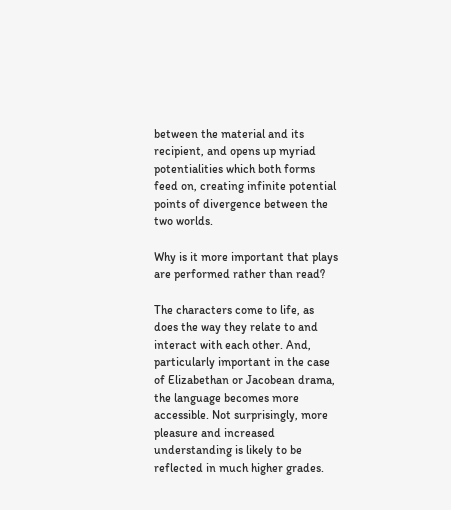between the material and its recipient, and opens up myriad potentialities which both forms feed on, creating infinite potential points of divergence between the two worlds.

Why is it more important that plays are performed rather than read?

The characters come to life, as does the way they relate to and interact with each other. And, particularly important in the case of Elizabethan or Jacobean drama, the language becomes more accessible. Not surprisingly, more pleasure and increased understanding is likely to be reflected in much higher grades.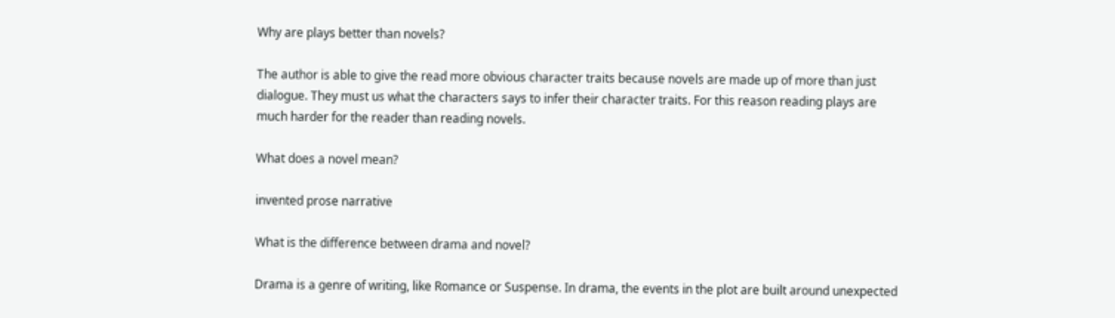Why are plays better than novels?

The author is able to give the read more obvious character traits because novels are made up of more than just dialogue. They must us what the characters says to infer their character traits. For this reason reading plays are much harder for the reader than reading novels.

What does a novel mean?

invented prose narrative

What is the difference between drama and novel?

Drama is a genre of writing, like Romance or Suspense. In drama, the events in the plot are built around unexpected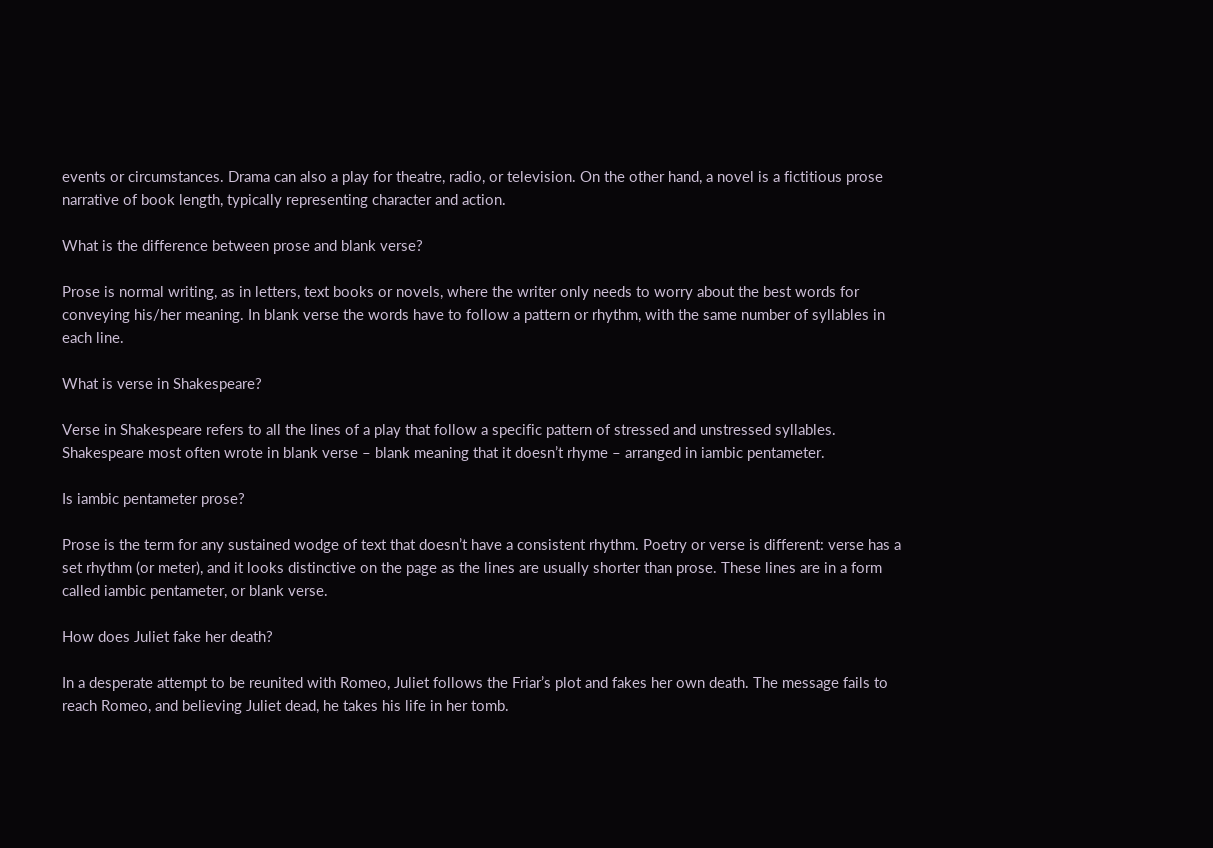events or circumstances. Drama can also a play for theatre, radio, or television. On the other hand, a novel is a fictitious prose narrative of book length, typically representing character and action.

What is the difference between prose and blank verse?

Prose is normal writing, as in letters, text books or novels, where the writer only needs to worry about the best words for conveying his/her meaning. In blank verse the words have to follow a pattern or rhythm, with the same number of syllables in each line.

What is verse in Shakespeare?

Verse in Shakespeare refers to all the lines of a play that follow a specific pattern of stressed and unstressed syllables. Shakespeare most often wrote in blank verse – blank meaning that it doesn’t rhyme – arranged in iambic pentameter.

Is iambic pentameter prose?

Prose is the term for any sustained wodge of text that doesn’t have a consistent rhythm. Poetry or verse is different: verse has a set rhythm (or meter), and it looks distinctive on the page as the lines are usually shorter than prose. These lines are in a form called iambic pentameter, or blank verse.

How does Juliet fake her death?

In a desperate attempt to be reunited with Romeo, Juliet follows the Friar’s plot and fakes her own death. The message fails to reach Romeo, and believing Juliet dead, he takes his life in her tomb.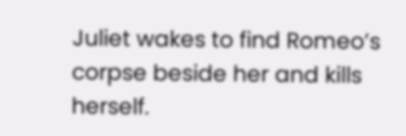Juliet wakes to find Romeo’s corpse beside her and kills herself.